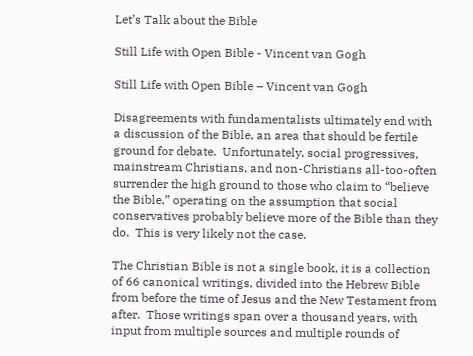Let’s Talk about the Bible

Still Life with Open Bible - Vincent van Gogh

Still Life with Open Bible – Vincent van Gogh

Disagreements with fundamentalists ultimately end with a discussion of the Bible, an area that should be fertile ground for debate.  Unfortunately, social progressives, mainstream Christians, and non-Christians all-too-often surrender the high ground to those who claim to “believe the Bible,” operating on the assumption that social conservatives probably believe more of the Bible than they do.  This is very likely not the case.

The Christian Bible is not a single book, it is a collection of 66 canonical writings, divided into the Hebrew Bible from before the time of Jesus and the New Testament from after.  Those writings span over a thousand years, with input from multiple sources and multiple rounds of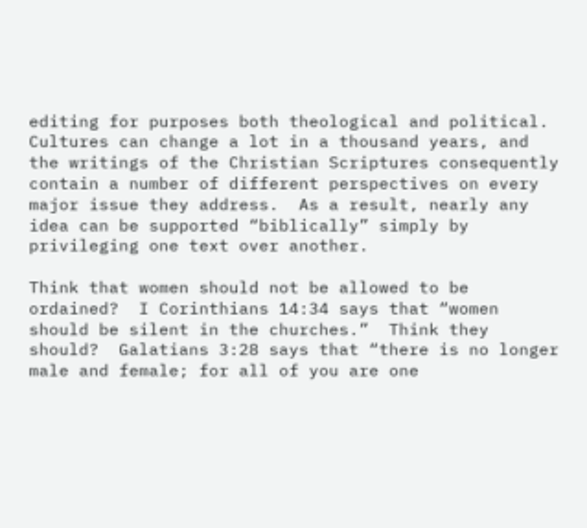editing for purposes both theological and political.  Cultures can change a lot in a thousand years, and the writings of the Christian Scriptures consequently contain a number of different perspectives on every major issue they address.  As a result, nearly any idea can be supported “biblically” simply by privileging one text over another.

Think that women should not be allowed to be ordained?  I Corinthians 14:34 says that “women should be silent in the churches.”  Think they should?  Galatians 3:28 says that “there is no longer male and female; for all of you are one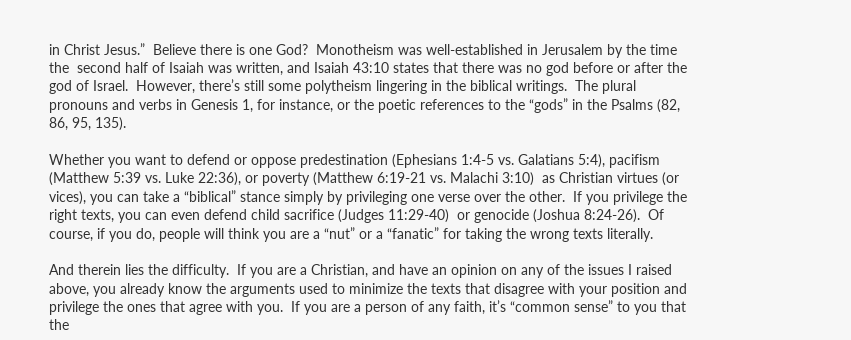in Christ Jesus.”  Believe there is one God?  Monotheism was well-established in Jerusalem by the time the  second half of Isaiah was written, and Isaiah 43:10 states that there was no god before or after the god of Israel.  However, there’s still some polytheism lingering in the biblical writings.  The plural pronouns and verbs in Genesis 1, for instance, or the poetic references to the “gods” in the Psalms (82, 86, 95, 135).

Whether you want to defend or oppose predestination (Ephesians 1:4-5 vs. Galatians 5:4), pacifism (Matthew 5:39 vs. Luke 22:36), or poverty (Matthew 6:19-21 vs. Malachi 3:10)  as Christian virtues (or vices), you can take a “biblical” stance simply by privileging one verse over the other.  If you privilege the right texts, you can even defend child sacrifice (Judges 11:29-40)  or genocide (Joshua 8:24-26).  Of course, if you do, people will think you are a “nut” or a “fanatic” for taking the wrong texts literally.

And therein lies the difficulty.  If you are a Christian, and have an opinion on any of the issues I raised above, you already know the arguments used to minimize the texts that disagree with your position and privilege the ones that agree with you.  If you are a person of any faith, it’s “common sense” to you that the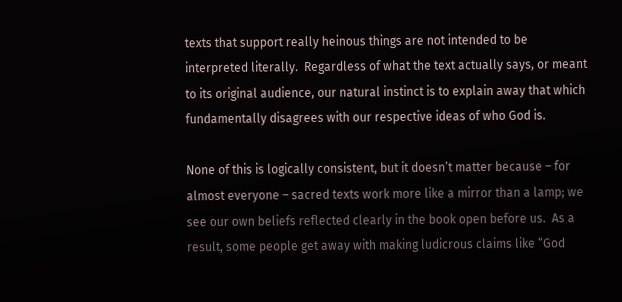texts that support really heinous things are not intended to be interpreted literally.  Regardless of what the text actually says, or meant to its original audience, our natural instinct is to explain away that which fundamentally disagrees with our respective ideas of who God is.

None of this is logically consistent, but it doesn’t matter because – for almost everyone – sacred texts work more like a mirror than a lamp; we see our own beliefs reflected clearly in the book open before us.  As a result, some people get away with making ludicrous claims like “God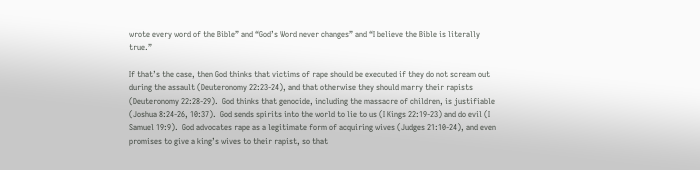wrote every word of the Bible” and “God’s Word never changes” and “I believe the Bible is literally true.”

If that’s the case, then God thinks that victims of rape should be executed if they do not scream out during the assault (Deuteronomy 22:23-24), and that otherwise they should marry their rapists (Deuteronomy 22:28-29).  God thinks that genocide, including the massacre of children, is justifiable (Joshua 8:24-26, 10:37).  God sends spirits into the world to lie to us (I Kings 22:19-23) and do evil (I Samuel 19:9).  God advocates rape as a legitimate form of acquiring wives (Judges 21:10-24), and even promises to give a king’s wives to their rapist, so that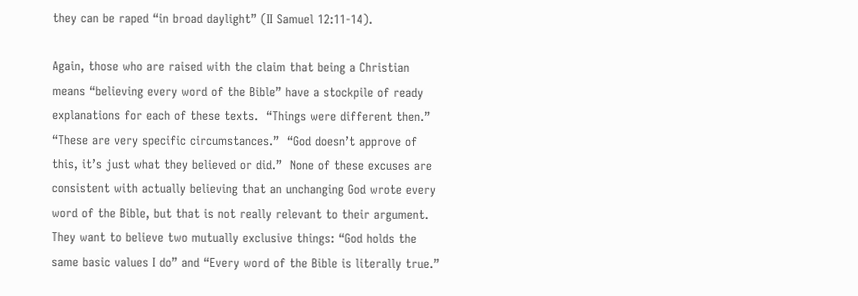they can be raped “in broad daylight” (II Samuel 12:11-14).

Again, those who are raised with the claim that being a Christian means “believing every word of the Bible” have a stockpile of ready explanations for each of these texts.  “Things were different then.”  “These are very specific circumstances.”  “God doesn’t approve of this, it’s just what they believed or did.”  None of these excuses are consistent with actually believing that an unchanging God wrote every word of the Bible, but that is not really relevant to their argument.  They want to believe two mutually exclusive things: “God holds the same basic values I do” and “Every word of the Bible is literally true.”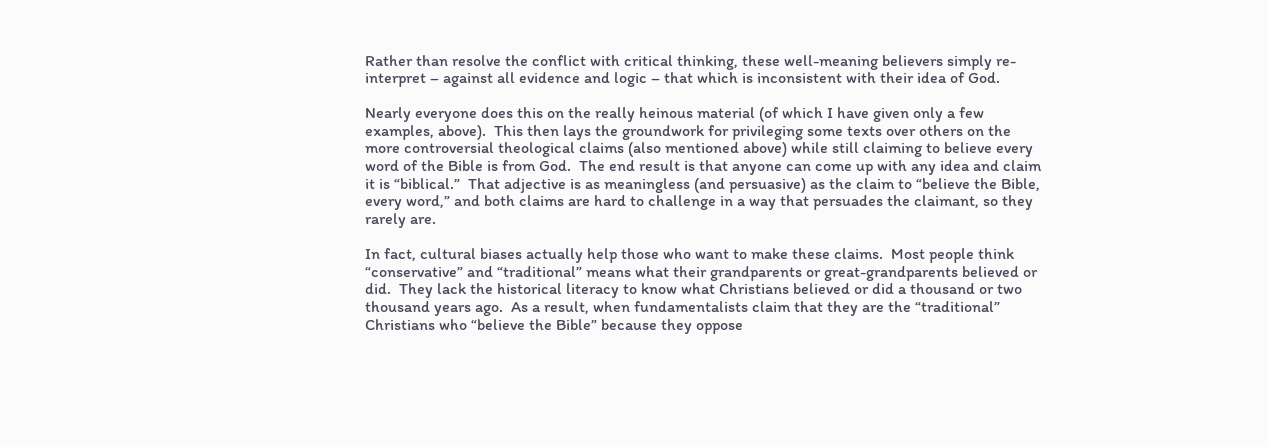Rather than resolve the conflict with critical thinking, these well-meaning believers simply re-interpret – against all evidence and logic – that which is inconsistent with their idea of God.

Nearly everyone does this on the really heinous material (of which I have given only a few examples, above).  This then lays the groundwork for privileging some texts over others on the more controversial theological claims (also mentioned above) while still claiming to believe every word of the Bible is from God.  The end result is that anyone can come up with any idea and claim it is “biblical.”  That adjective is as meaningless (and persuasive) as the claim to “believe the Bible, every word,” and both claims are hard to challenge in a way that persuades the claimant, so they rarely are.

In fact, cultural biases actually help those who want to make these claims.  Most people think “conservative” and “traditional” means what their grandparents or great-grandparents believed or did.  They lack the historical literacy to know what Christians believed or did a thousand or two thousand years ago.  As a result, when fundamentalists claim that they are the “traditional” Christians who “believe the Bible” because they oppose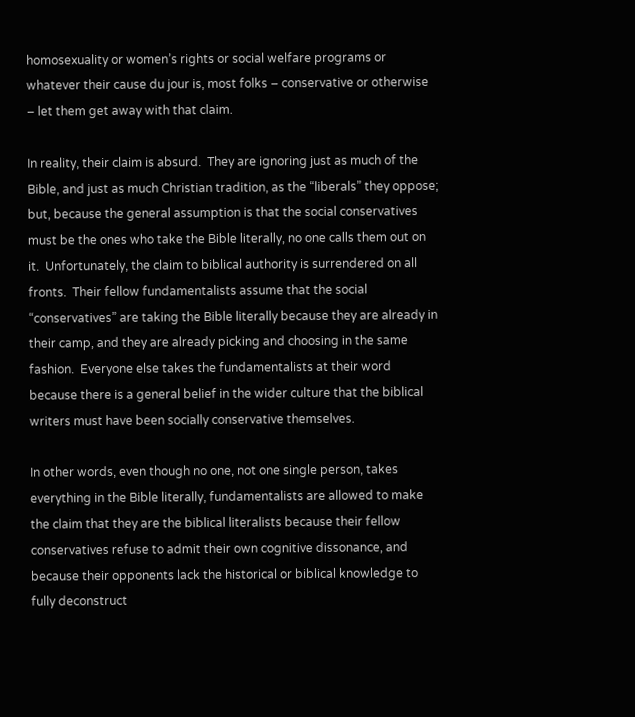homosexuality or women’s rights or social welfare programs or whatever their cause du jour is, most folks – conservative or otherwise – let them get away with that claim.

In reality, their claim is absurd.  They are ignoring just as much of the Bible, and just as much Christian tradition, as the “liberals” they oppose; but, because the general assumption is that the social conservatives must be the ones who take the Bible literally, no one calls them out on it.  Unfortunately, the claim to biblical authority is surrendered on all fronts.  Their fellow fundamentalists assume that the social “conservatives” are taking the Bible literally because they are already in their camp, and they are already picking and choosing in the same fashion.  Everyone else takes the fundamentalists at their word because there is a general belief in the wider culture that the biblical writers must have been socially conservative themselves.

In other words, even though no one, not one single person, takes everything in the Bible literally, fundamentalists are allowed to make the claim that they are the biblical literalists because their fellow conservatives refuse to admit their own cognitive dissonance, and because their opponents lack the historical or biblical knowledge to fully deconstruct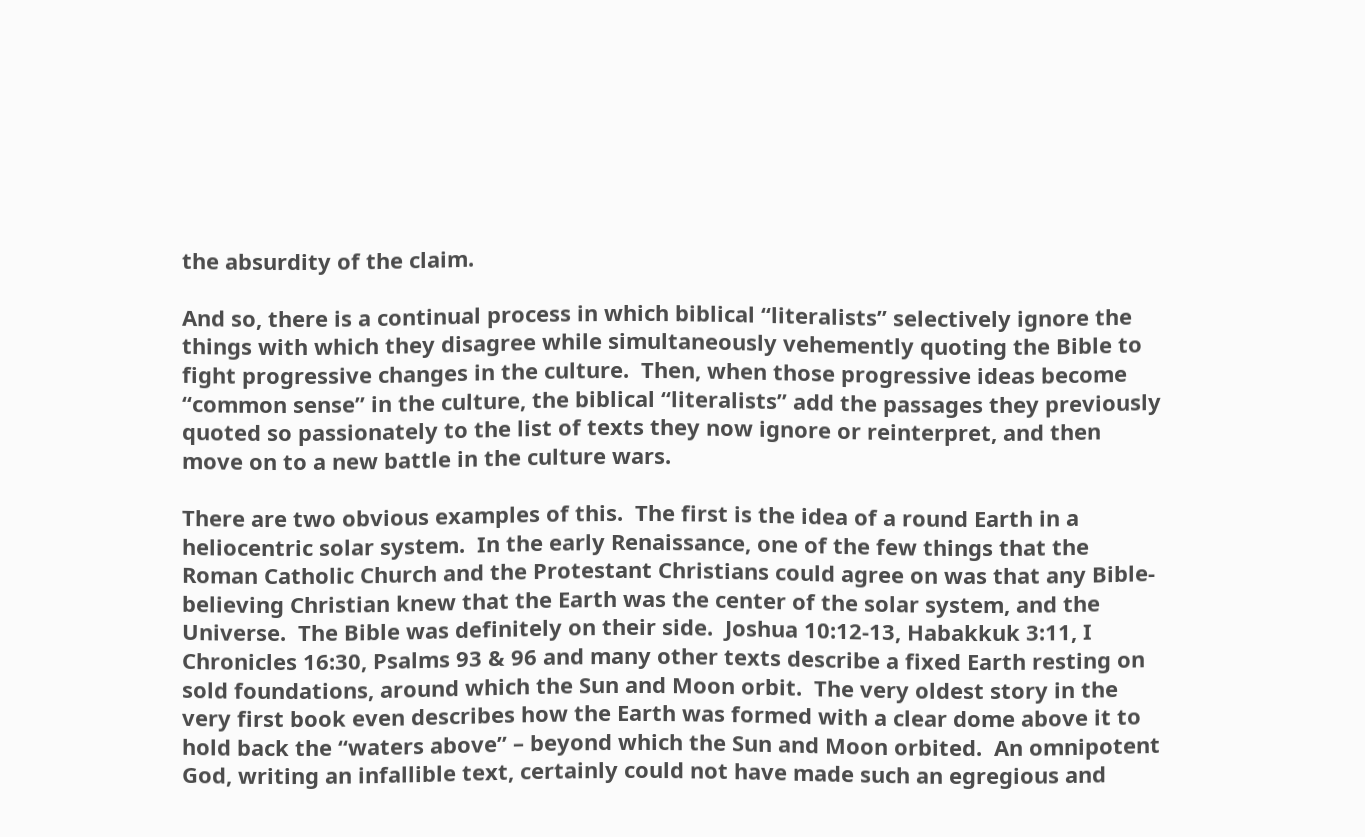the absurdity of the claim.

And so, there is a continual process in which biblical “literalists” selectively ignore the things with which they disagree while simultaneously vehemently quoting the Bible to fight progressive changes in the culture.  Then, when those progressive ideas become “common sense” in the culture, the biblical “literalists” add the passages they previously quoted so passionately to the list of texts they now ignore or reinterpret, and then move on to a new battle in the culture wars.

There are two obvious examples of this.  The first is the idea of a round Earth in a heliocentric solar system.  In the early Renaissance, one of the few things that the Roman Catholic Church and the Protestant Christians could agree on was that any Bible-believing Christian knew that the Earth was the center of the solar system, and the Universe.  The Bible was definitely on their side.  Joshua 10:12-13, Habakkuk 3:11, I Chronicles 16:30, Psalms 93 & 96 and many other texts describe a fixed Earth resting on sold foundations, around which the Sun and Moon orbit.  The very oldest story in the very first book even describes how the Earth was formed with a clear dome above it to hold back the “waters above” – beyond which the Sun and Moon orbited.  An omnipotent God, writing an infallible text, certainly could not have made such an egregious and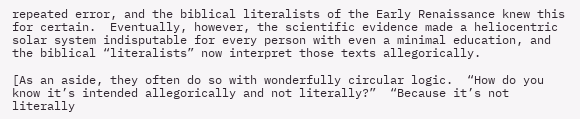repeated error, and the biblical literalists of the Early Renaissance knew this for certain.  Eventually, however, the scientific evidence made a heliocentric solar system indisputable for every person with even a minimal education, and the biblical “literalists” now interpret those texts allegorically.

[As an aside, they often do so with wonderfully circular logic.  “How do you know it’s intended allegorically and not literally?”  “Because it’s not literally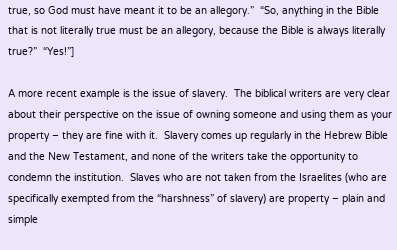true, so God must have meant it to be an allegory.”  “So, anything in the Bible that is not literally true must be an allegory, because the Bible is always literally true?”  “Yes!”]

A more recent example is the issue of slavery.  The biblical writers are very clear about their perspective on the issue of owning someone and using them as your property – they are fine with it.  Slavery comes up regularly in the Hebrew Bible and the New Testament, and none of the writers take the opportunity to condemn the institution.  Slaves who are not taken from the Israelites (who are specifically exempted from the “harshness” of slavery) are property – plain and simple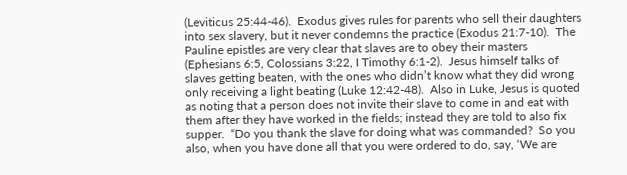(Leviticus 25:44-46).  Exodus gives rules for parents who sell their daughters into sex slavery, but it never condemns the practice (Exodus 21:7-10).  The Pauline epistles are very clear that slaves are to obey their masters (Ephesians 6:5, Colossians 3:22, I Timothy 6:1-2).  Jesus himself talks of slaves getting beaten, with the ones who didn’t know what they did wrong only receiving a light beating (Luke 12:42-48).  Also in Luke, Jesus is quoted as noting that a person does not invite their slave to come in and eat with them after they have worked in the fields; instead they are told to also fix supper.  “Do you thank the slave for doing what was commanded?  So you also, when you have done all that you were ordered to do, say, ‘We are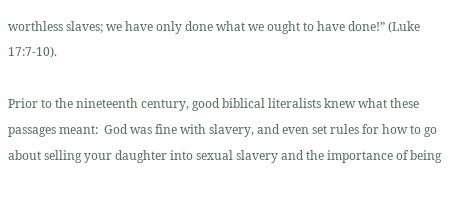worthless slaves; we have only done what we ought to have done!” (Luke 17:7-10).

Prior to the nineteenth century, good biblical literalists knew what these passages meant:  God was fine with slavery, and even set rules for how to go about selling your daughter into sexual slavery and the importance of being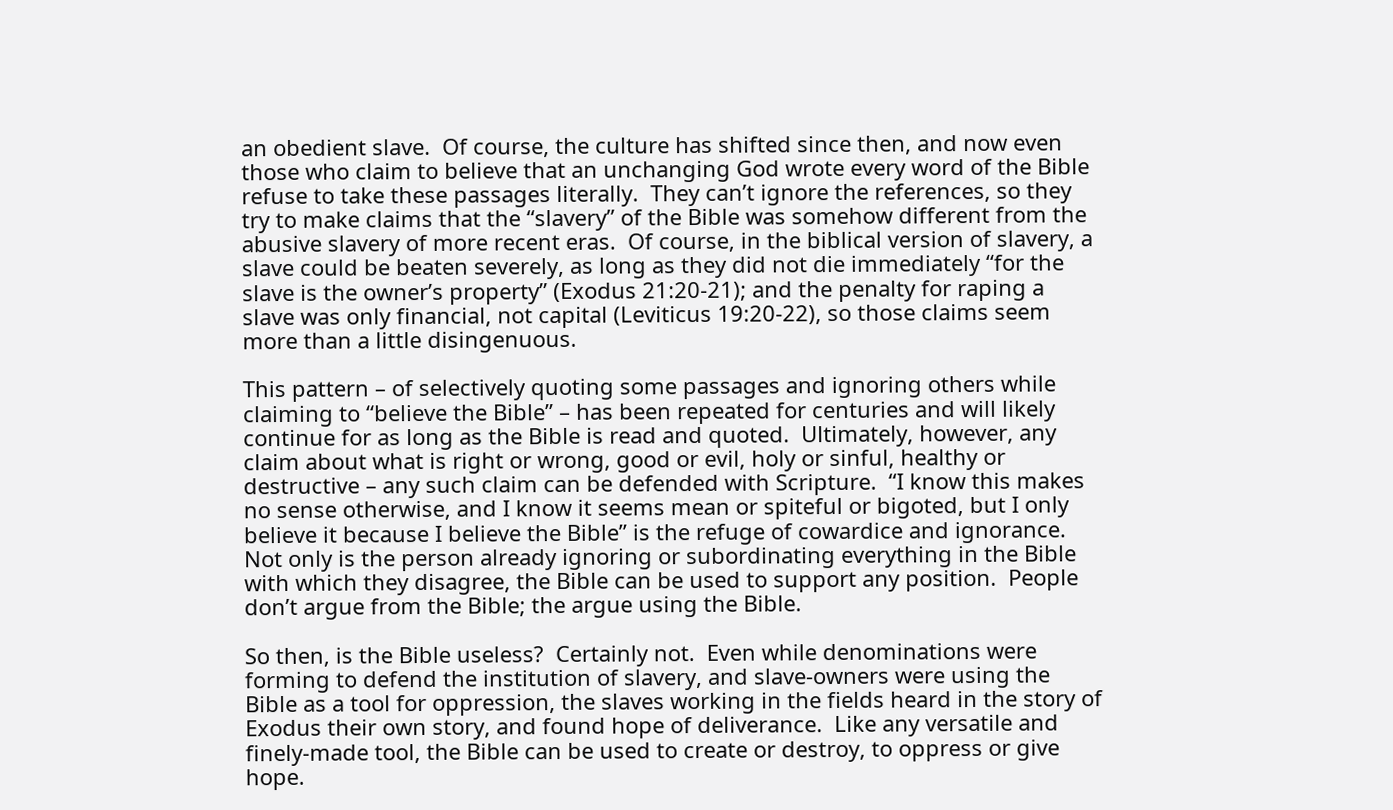an obedient slave.  Of course, the culture has shifted since then, and now even those who claim to believe that an unchanging God wrote every word of the Bible refuse to take these passages literally.  They can’t ignore the references, so they try to make claims that the “slavery” of the Bible was somehow different from the abusive slavery of more recent eras.  Of course, in the biblical version of slavery, a slave could be beaten severely, as long as they did not die immediately “for the slave is the owner’s property” (Exodus 21:20-21); and the penalty for raping a slave was only financial, not capital (Leviticus 19:20-22), so those claims seem more than a little disingenuous.

This pattern – of selectively quoting some passages and ignoring others while claiming to “believe the Bible” – has been repeated for centuries and will likely continue for as long as the Bible is read and quoted.  Ultimately, however, any claim about what is right or wrong, good or evil, holy or sinful, healthy or destructive – any such claim can be defended with Scripture.  “I know this makes no sense otherwise, and I know it seems mean or spiteful or bigoted, but I only believe it because I believe the Bible” is the refuge of cowardice and ignorance.  Not only is the person already ignoring or subordinating everything in the Bible with which they disagree, the Bible can be used to support any position.  People don’t argue from the Bible; the argue using the Bible.

So then, is the Bible useless?  Certainly not.  Even while denominations were forming to defend the institution of slavery, and slave-owners were using the Bible as a tool for oppression, the slaves working in the fields heard in the story of Exodus their own story, and found hope of deliverance.  Like any versatile and finely-made tool, the Bible can be used to create or destroy, to oppress or give hope.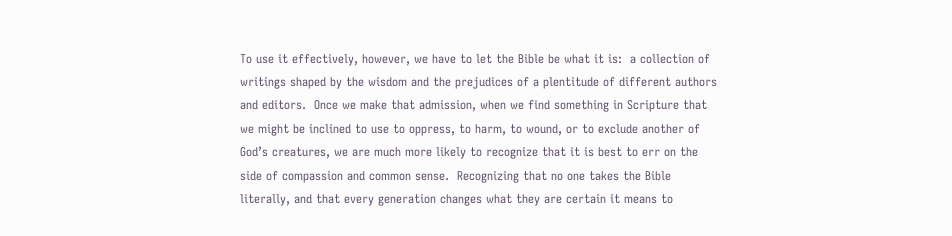To use it effectively, however, we have to let the Bible be what it is:  a collection of writings shaped by the wisdom and the prejudices of a plentitude of different authors and editors.  Once we make that admission, when we find something in Scripture that we might be inclined to use to oppress, to harm, to wound, or to exclude another of God’s creatures, we are much more likely to recognize that it is best to err on the side of compassion and common sense.  Recognizing that no one takes the Bible literally, and that every generation changes what they are certain it means to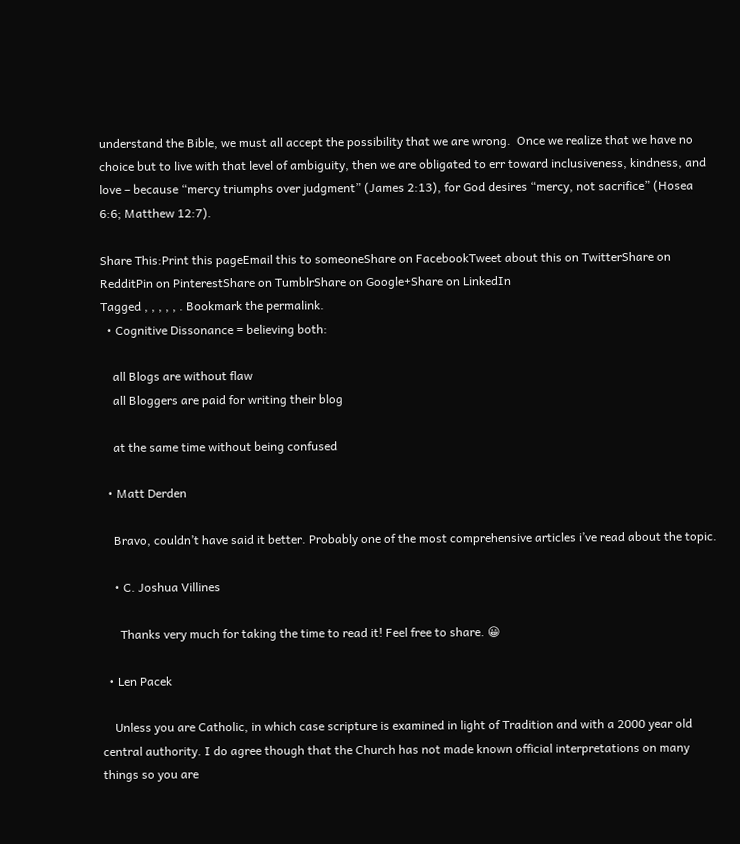understand the Bible, we must all accept the possibility that we are wrong.  Once we realize that we have no choice but to live with that level of ambiguity, then we are obligated to err toward inclusiveness, kindness, and love – because “mercy triumphs over judgment” (James 2:13), for God desires “mercy, not sacrifice” (Hosea 6:6; Matthew 12:7).

Share This:Print this pageEmail this to someoneShare on FacebookTweet about this on TwitterShare on RedditPin on PinterestShare on TumblrShare on Google+Share on LinkedIn
Tagged , , , , , . Bookmark the permalink.
  • Cognitive Dissonance = believing both:

    all Blogs are without flaw
    all Bloggers are paid for writing their blog

    at the same time without being confused

  • Matt Derden

    Bravo, couldn’t have said it better. Probably one of the most comprehensive articles i’ve read about the topic.

    • C. Joshua Villines

      Thanks very much for taking the time to read it! Feel free to share. 😀

  • Len Pacek

    Unless you are Catholic, in which case scripture is examined in light of Tradition and with a 2000 year old central authority. I do agree though that the Church has not made known official interpretations on many things so you are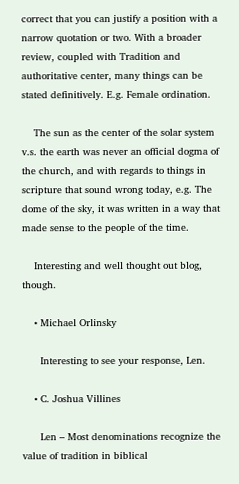correct that you can justify a position with a narrow quotation or two. With a broader review, coupled with Tradition and authoritative center, many things can be stated definitively. E.g. Female ordination.

    The sun as the center of the solar system v.s. the earth was never an official dogma of the church, and with regards to things in scripture that sound wrong today, e.g. The dome of the sky, it was written in a way that made sense to the people of the time.

    Interesting and well thought out blog, though.

    • Michael Orlinsky

      Interesting to see your response, Len.

    • C. Joshua Villines

      Len – Most denominations recognize the value of tradition in biblical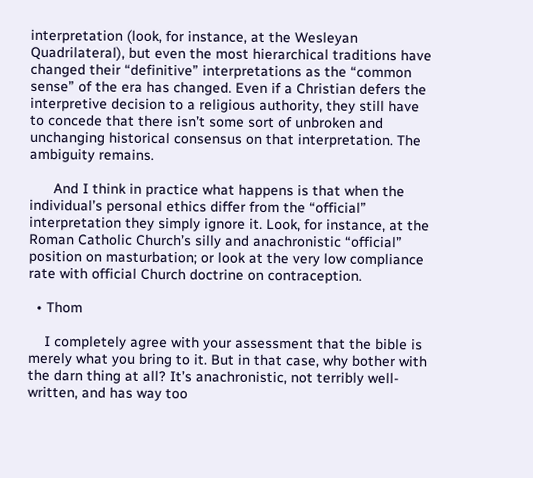interpretation (look, for instance, at the Wesleyan Quadrilateral), but even the most hierarchical traditions have changed their “definitive” interpretations as the “common sense” of the era has changed. Even if a Christian defers the interpretive decision to a religious authority, they still have to concede that there isn’t some sort of unbroken and unchanging historical consensus on that interpretation. The ambiguity remains.

      And I think in practice what happens is that when the individual’s personal ethics differ from the “official” interpretation they simply ignore it. Look, for instance, at the Roman Catholic Church’s silly and anachronistic “official” position on masturbation; or look at the very low compliance rate with official Church doctrine on contraception.

  • Thom

    I completely agree with your assessment that the bible is merely what you bring to it. But in that case, why bother with the darn thing at all? It’s anachronistic, not terribly well-written, and has way too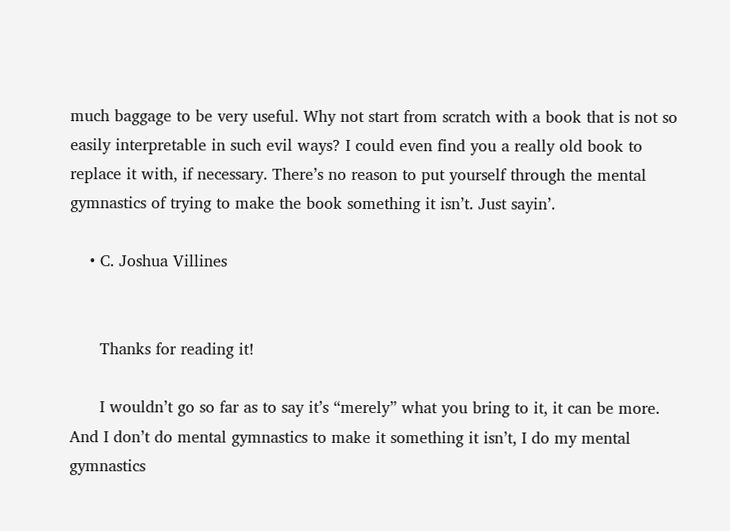much baggage to be very useful. Why not start from scratch with a book that is not so easily interpretable in such evil ways? I could even find you a really old book to replace it with, if necessary. There’s no reason to put yourself through the mental gymnastics of trying to make the book something it isn’t. Just sayin’.

    • C. Joshua Villines


      Thanks for reading it!

      I wouldn’t go so far as to say it’s “merely” what you bring to it, it can be more. And I don’t do mental gymnastics to make it something it isn’t, I do my mental gymnastics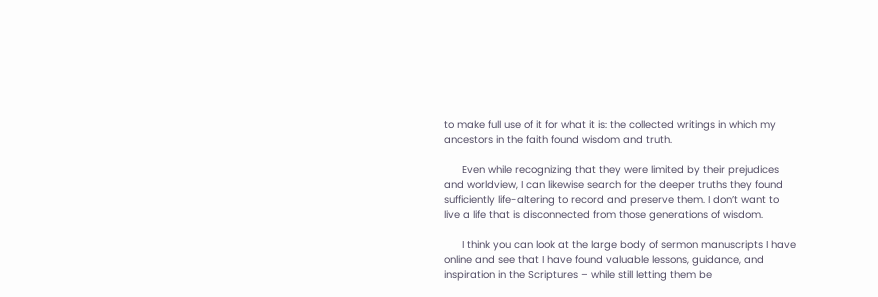to make full use of it for what it is: the collected writings in which my ancestors in the faith found wisdom and truth.

      Even while recognizing that they were limited by their prejudices and worldview, I can likewise search for the deeper truths they found sufficiently life-altering to record and preserve them. I don’t want to live a life that is disconnected from those generations of wisdom.

      I think you can look at the large body of sermon manuscripts I have online and see that I have found valuable lessons, guidance, and inspiration in the Scriptures – while still letting them be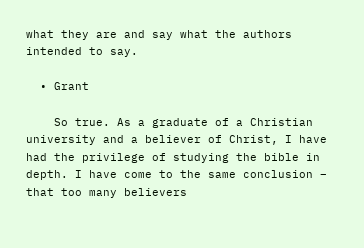what they are and say what the authors intended to say.

  • Grant

    So true. As a graduate of a Christian university and a believer of Christ, I have had the privilege of studying the bible in depth. I have come to the same conclusion – that too many believers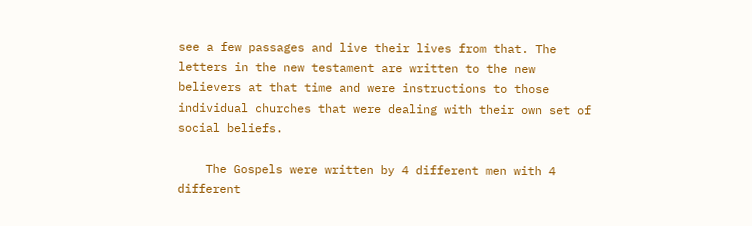see a few passages and live their lives from that. The letters in the new testament are written to the new believers at that time and were instructions to those individual churches that were dealing with their own set of social beliefs.

    The Gospels were written by 4 different men with 4 different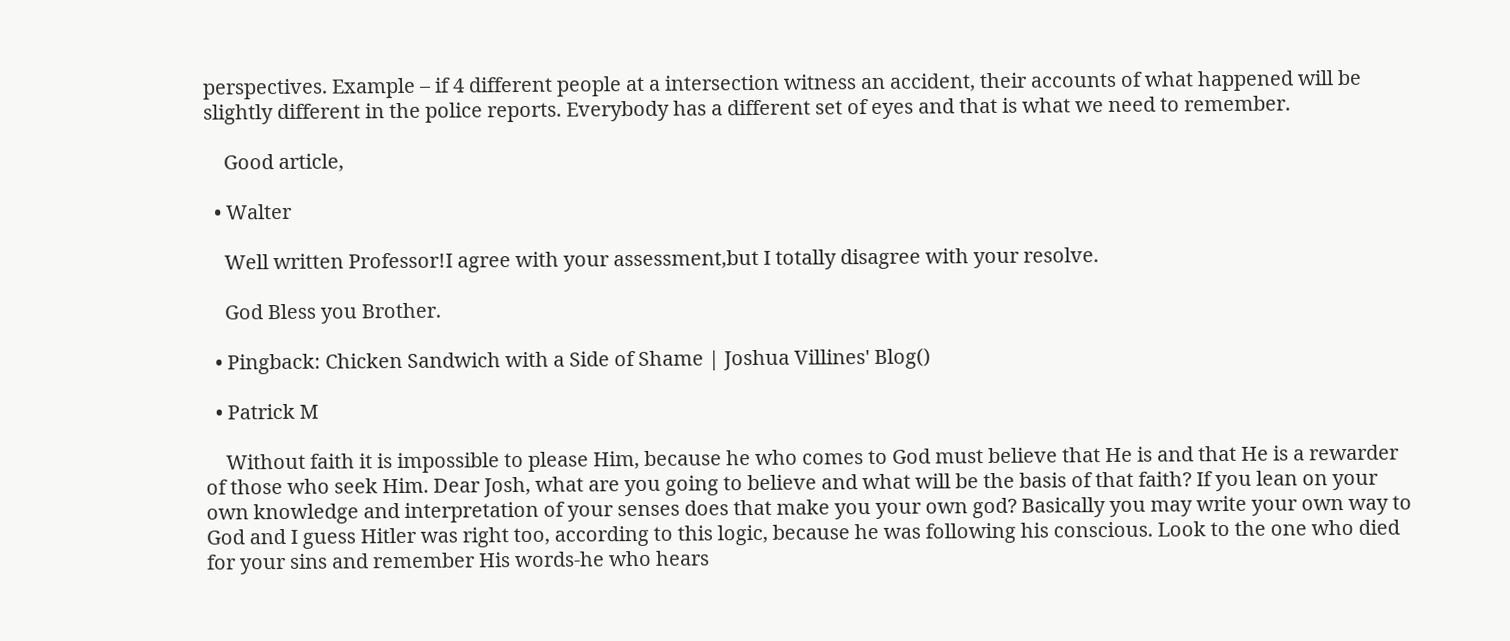perspectives. Example – if 4 different people at a intersection witness an accident, their accounts of what happened will be slightly different in the police reports. Everybody has a different set of eyes and that is what we need to remember.

    Good article,

  • Walter

    Well written Professor!I agree with your assessment,but I totally disagree with your resolve.

    God Bless you Brother.

  • Pingback: Chicken Sandwich with a Side of Shame | Joshua Villines' Blog()

  • Patrick M

    Without faith it is impossible to please Him, because he who comes to God must believe that He is and that He is a rewarder of those who seek Him. Dear Josh, what are you going to believe and what will be the basis of that faith? If you lean on your own knowledge and interpretation of your senses does that make you your own god? Basically you may write your own way to God and I guess Hitler was right too, according to this logic, because he was following his conscious. Look to the one who died for your sins and remember His words-he who hears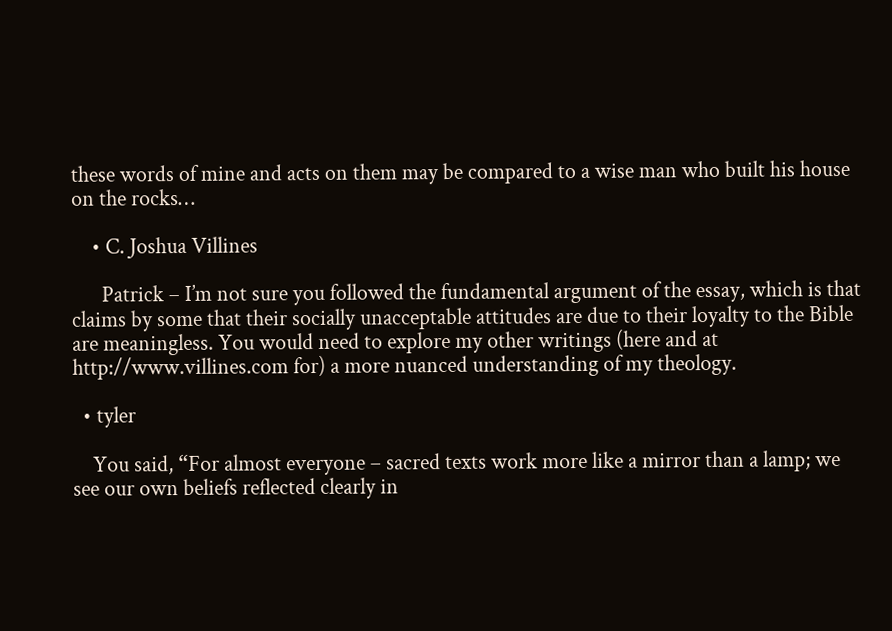these words of mine and acts on them may be compared to a wise man who built his house on the rocks…

    • C. Joshua Villines

      Patrick – I’m not sure you followed the fundamental argument of the essay, which is that claims by some that their socially unacceptable attitudes are due to their loyalty to the Bible are meaningless. You would need to explore my other writings (here and at http://www.villines.com for) a more nuanced understanding of my theology.

  • tyler

    You said, “For almost everyone – sacred texts work more like a mirror than a lamp; we see our own beliefs reflected clearly in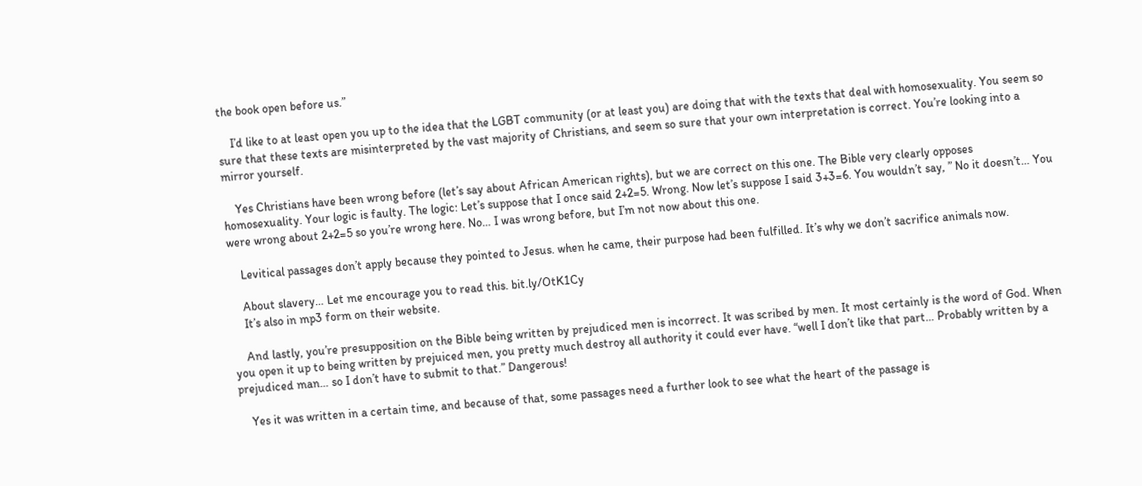the book open before us.”

    I’d like to at least open you up to the idea that the LGBT community (or at least you) are doing that with the texts that deal with homosexuality. You seem so sure that these texts are misinterpreted by the vast majority of Christians, and seem so sure that your own interpretation is correct. You’re looking into a mirror yourself.

    Yes Christians have been wrong before (let’s say about African American rights), but we are correct on this one. The Bible very clearly opposes homosexuality. Your logic is faulty. The logic: Let’s suppose that I once said 2+2=5. Wrong. Now let’s suppose I said 3+3=6. You wouldn’t say, ” No it doesn’t… You were wrong about 2+2=5 so you’re wrong here. No… I was wrong before, but I’m not now about this one.

    Levitical passages don’t apply because they pointed to Jesus. when he came, their purpose had been fulfilled. It’s why we don’t sacrifice animals now.

    About slavery… Let me encourage you to read this. bit.ly/OtK1Cy
    It’s also in mp3 form on their website.

    And lastly, you’re presupposition on the Bible being written by prejudiced men is incorrect. It was scribed by men. It most certainly is the word of God. When you open it up to being written by prejuiced men, you pretty much destroy all authority it could ever have. “well I don’t like that part… Probably written by a prejudiced man… so I don’t have to submit to that.” Dangerous!

    Yes it was written in a certain time, and because of that, some passages need a further look to see what the heart of the passage is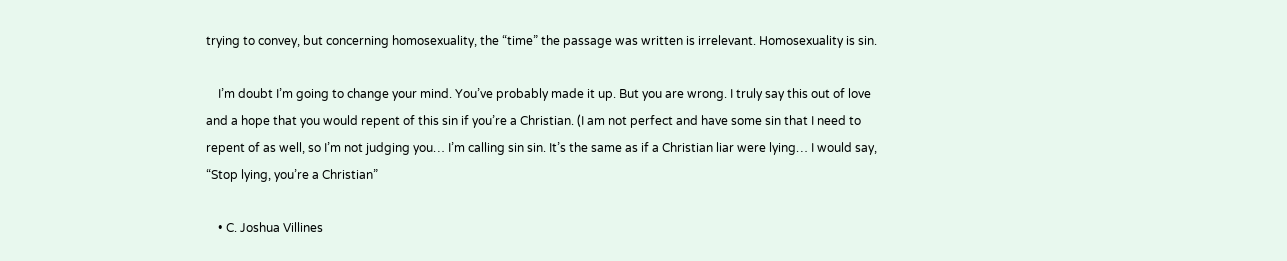trying to convey, but concerning homosexuality, the “time” the passage was written is irrelevant. Homosexuality is sin.

    I’m doubt I’m going to change your mind. You’ve probably made it up. But you are wrong. I truly say this out of love and a hope that you would repent of this sin if you’re a Christian. (I am not perfect and have some sin that I need to repent of as well, so I’m not judging you… I’m calling sin sin. It’s the same as if a Christian liar were lying… I would say, “Stop lying, you’re a Christian”

    • C. Joshua Villines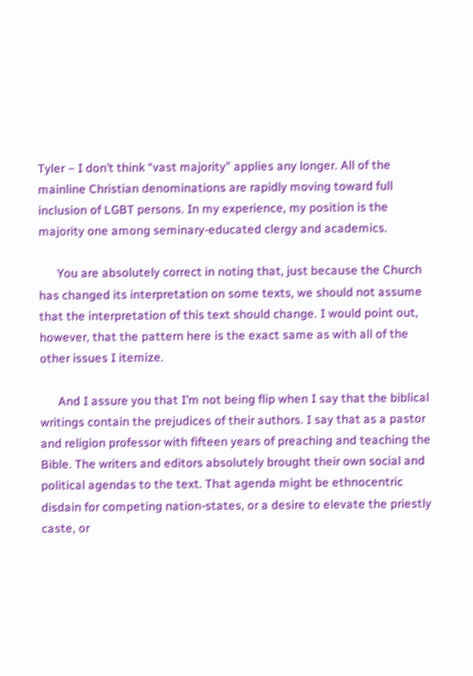Tyler – I don’t think “vast majority” applies any longer. All of the mainline Christian denominations are rapidly moving toward full inclusion of LGBT persons. In my experience, my position is the majority one among seminary-educated clergy and academics.

      You are absolutely correct in noting that, just because the Church has changed its interpretation on some texts, we should not assume that the interpretation of this text should change. I would point out, however, that the pattern here is the exact same as with all of the other issues I itemize.

      And I assure you that I’m not being flip when I say that the biblical writings contain the prejudices of their authors. I say that as a pastor and religion professor with fifteen years of preaching and teaching the Bible. The writers and editors absolutely brought their own social and political agendas to the text. That agenda might be ethnocentric disdain for competing nation-states, or a desire to elevate the priestly caste, or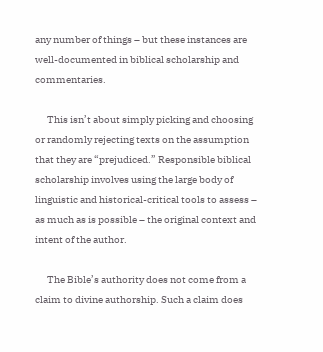any number of things – but these instances are well-documented in biblical scholarship and commentaries.

      This isn’t about simply picking and choosing or randomly rejecting texts on the assumption that they are “prejudiced.” Responsible biblical scholarship involves using the large body of linguistic and historical-critical tools to assess – as much as is possible – the original context and intent of the author.

      The Bible’s authority does not come from a claim to divine authorship. Such a claim does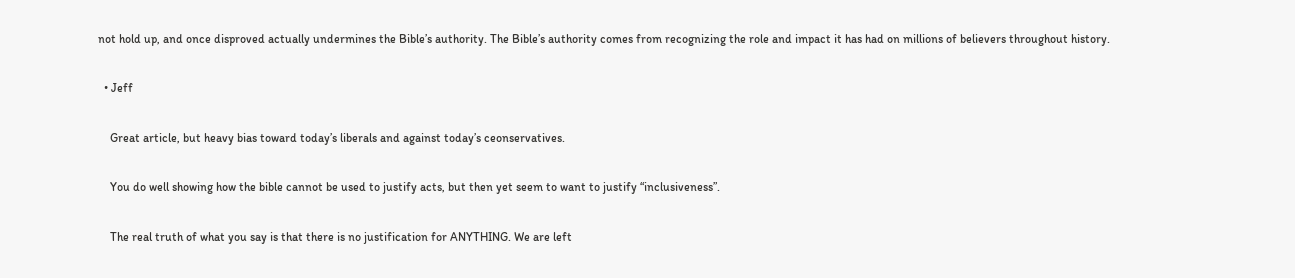not hold up, and once disproved actually undermines the Bible’s authority. The Bible’s authority comes from recognizing the role and impact it has had on millions of believers throughout history.

  • Jeff

    Great article, but heavy bias toward today’s liberals and against today’s ceonservatives.

    You do well showing how the bible cannot be used to justify acts, but then yet seem to want to justify “inclusiveness”.

    The real truth of what you say is that there is no justification for ANYTHING. We are left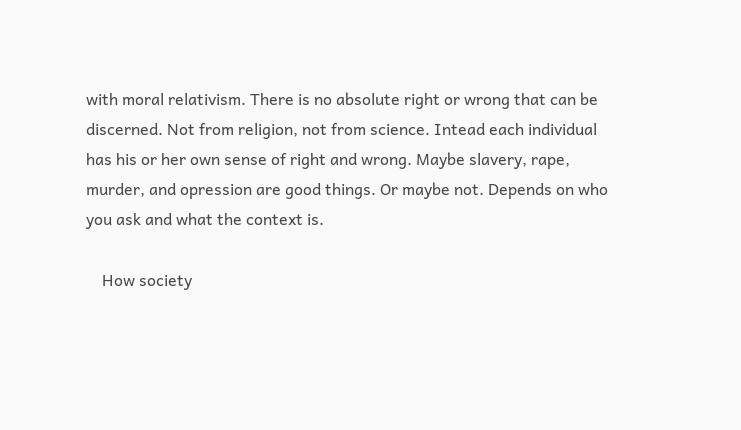with moral relativism. There is no absolute right or wrong that can be discerned. Not from religion, not from science. Intead each individual has his or her own sense of right and wrong. Maybe slavery, rape, murder, and opression are good things. Or maybe not. Depends on who you ask and what the context is.

    How society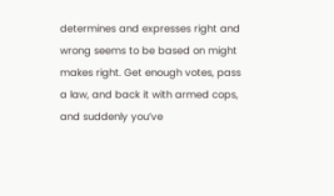determines and expresses right and wrong seems to be based on might makes right. Get enough votes, pass a law, and back it with armed cops, and suddenly you’ve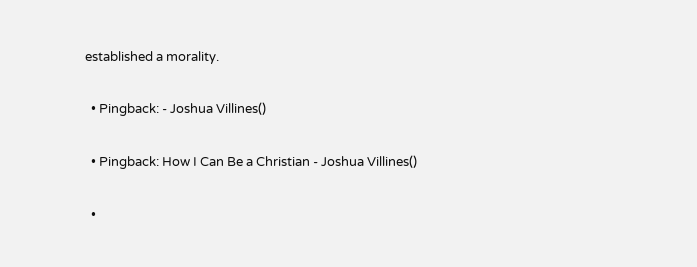established a morality.

  • Pingback: - Joshua Villines()

  • Pingback: How I Can Be a Christian - Joshua Villines()

  •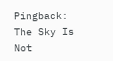Pingback: The Sky Is Not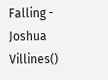Falling - Joshua Villines()